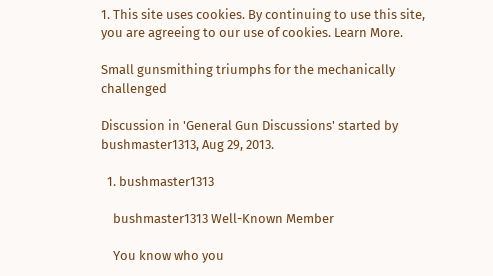1. This site uses cookies. By continuing to use this site, you are agreeing to our use of cookies. Learn More.

Small gunsmithing triumphs for the mechanically challenged

Discussion in 'General Gun Discussions' started by bushmaster1313, Aug 29, 2013.

  1. bushmaster1313

    bushmaster1313 Well-Known Member

    You know who you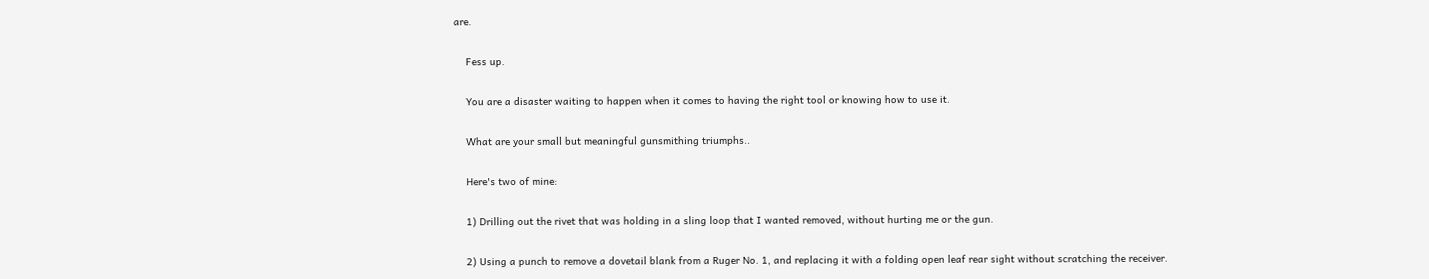are.

    Fess up.

    You are a disaster waiting to happen when it comes to having the right tool or knowing how to use it.

    What are your small but meaningful gunsmithing triumphs..

    Here's two of mine:

    1) Drilling out the rivet that was holding in a sling loop that I wanted removed, without hurting me or the gun.

    2) Using a punch to remove a dovetail blank from a Ruger No. 1, and replacing it with a folding open leaf rear sight without scratching the receiver.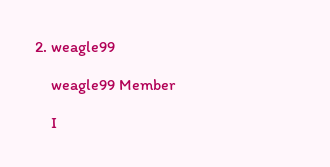2. weagle99

    weagle99 Member

    I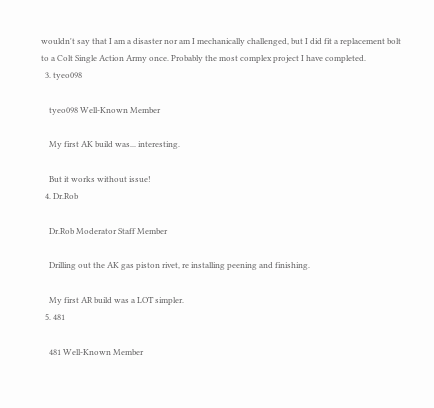wouldn't say that I am a disaster nor am I mechanically challenged, but I did fit a replacement bolt to a Colt Single Action Army once. Probably the most complex project I have completed.
  3. tyeo098

    tyeo098 Well-Known Member

    My first AK build was... interesting.

    But it works without issue!
  4. Dr.Rob

    Dr.Rob Moderator Staff Member

    Drilling out the AK gas piston rivet, re installing peening and finishing.

    My first AR build was a LOT simpler.
  5. 481

    481 Well-Known Member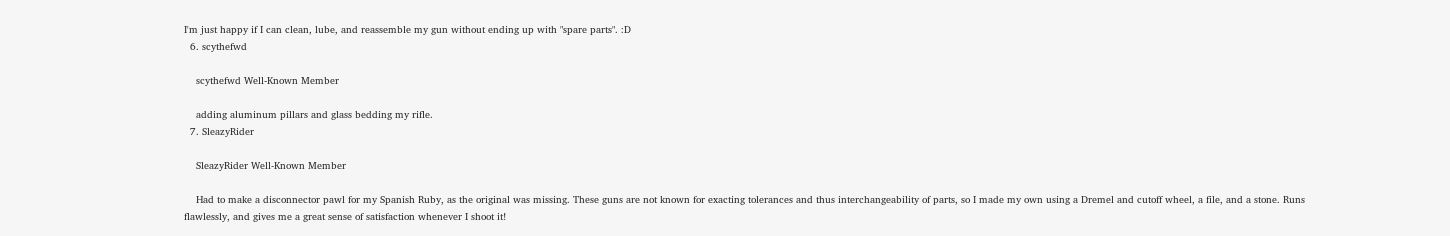I'm just happy if I can clean, lube, and reassemble my gun without ending up with "spare parts". :D
  6. scythefwd

    scythefwd Well-Known Member

    adding aluminum pillars and glass bedding my rifle.
  7. SleazyRider

    SleazyRider Well-Known Member

    Had to make a disconnector pawl for my Spanish Ruby, as the original was missing. These guns are not known for exacting tolerances and thus interchangeability of parts, so I made my own using a Dremel and cutoff wheel, a file, and a stone. Runs flawlessly, and gives me a great sense of satisfaction whenever I shoot it!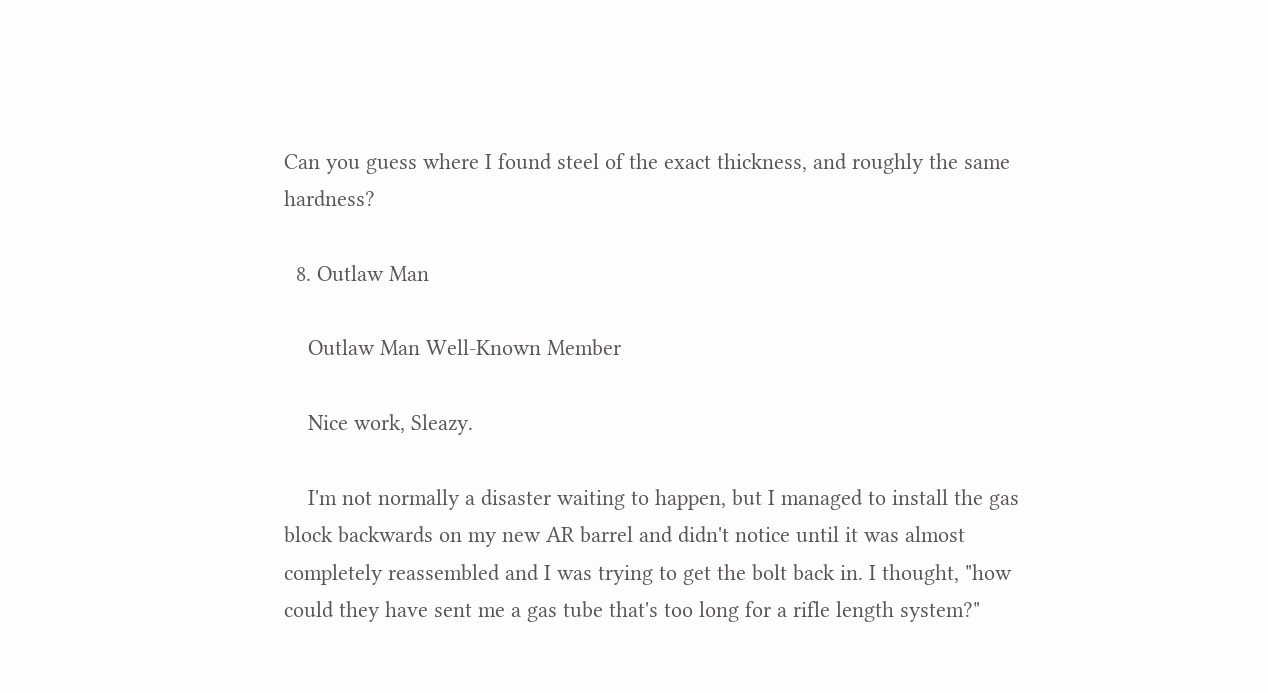Can you guess where I found steel of the exact thickness, and roughly the same hardness?

  8. Outlaw Man

    Outlaw Man Well-Known Member

    Nice work, Sleazy.

    I'm not normally a disaster waiting to happen, but I managed to install the gas block backwards on my new AR barrel and didn't notice until it was almost completely reassembled and I was trying to get the bolt back in. I thought, "how could they have sent me a gas tube that's too long for a rifle length system?"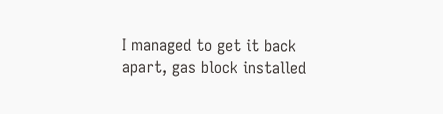I managed to get it back apart, gas block installed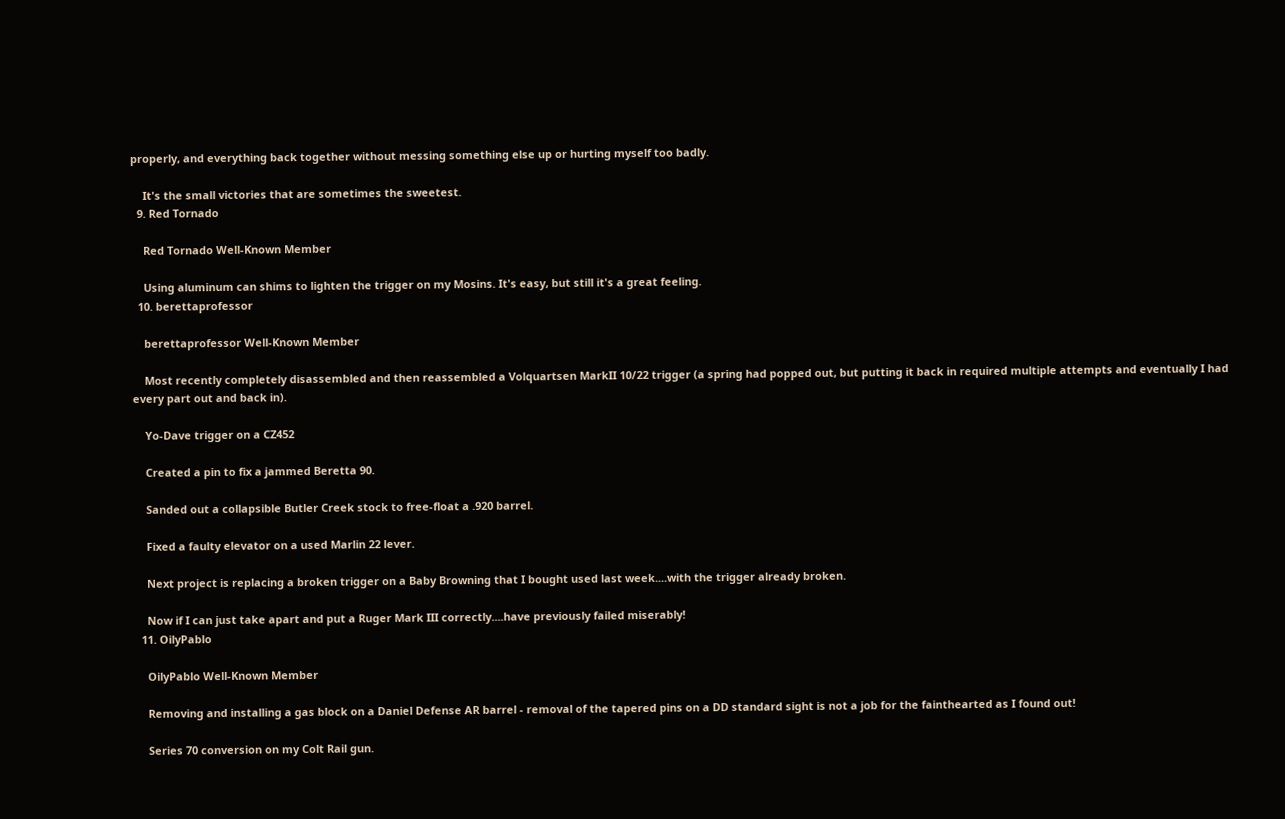properly, and everything back together without messing something else up or hurting myself too badly.

    It's the small victories that are sometimes the sweetest.
  9. Red Tornado

    Red Tornado Well-Known Member

    Using aluminum can shims to lighten the trigger on my Mosins. It's easy, but still it's a great feeling.
  10. berettaprofessor

    berettaprofessor Well-Known Member

    Most recently completely disassembled and then reassembled a Volquartsen MarkII 10/22 trigger (a spring had popped out, but putting it back in required multiple attempts and eventually I had every part out and back in).

    Yo-Dave trigger on a CZ452

    Created a pin to fix a jammed Beretta 90.

    Sanded out a collapsible Butler Creek stock to free-float a .920 barrel.

    Fixed a faulty elevator on a used Marlin 22 lever.

    Next project is replacing a broken trigger on a Baby Browning that I bought used last week....with the trigger already broken.

    Now if I can just take apart and put a Ruger Mark III correctly....have previously failed miserably!
  11. OilyPablo

    OilyPablo Well-Known Member

    Removing and installing a gas block on a Daniel Defense AR barrel - removal of the tapered pins on a DD standard sight is not a job for the fainthearted as I found out!

    Series 70 conversion on my Colt Rail gun.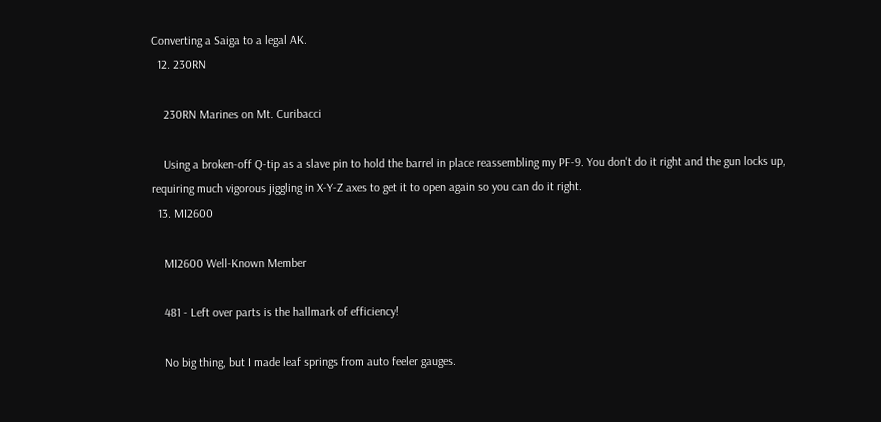Converting a Saiga to a legal AK.
  12. 230RN

    230RN Marines on Mt. Curibacci

    Using a broken-off Q-tip as a slave pin to hold the barrel in place reassembling my PF-9. You don't do it right and the gun locks up, requiring much vigorous jiggling in X-Y-Z axes to get it to open again so you can do it right.
  13. MI2600

    MI2600 Well-Known Member

    481 - Left over parts is the hallmark of efficiency!

    No big thing, but I made leaf springs from auto feeler gauges.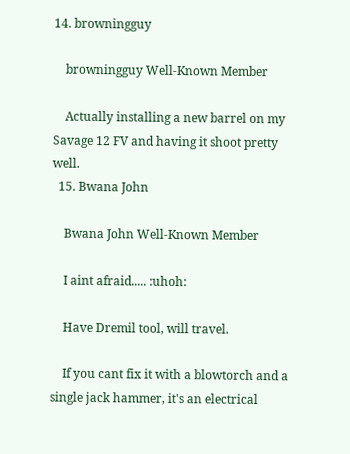14. browningguy

    browningguy Well-Known Member

    Actually installing a new barrel on my Savage 12 FV and having it shoot pretty well.
  15. Bwana John

    Bwana John Well-Known Member

    I aint afraid..... :uhoh:

    Have Dremil tool, will travel.

    If you cant fix it with a blowtorch and a single jack hammer, it's an electrical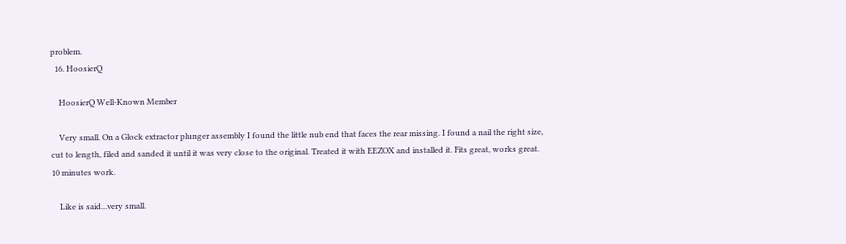problem.
  16. HoosierQ

    HoosierQ Well-Known Member

    Very small. On a Glock extractor plunger assembly I found the little nub end that faces the rear missing. I found a nail the right size, cut to length, filed and sanded it until it was very close to the original. Treated it with EEZOX and installed it. Fits great, works great. 10 minutes work.

    Like is said...very small.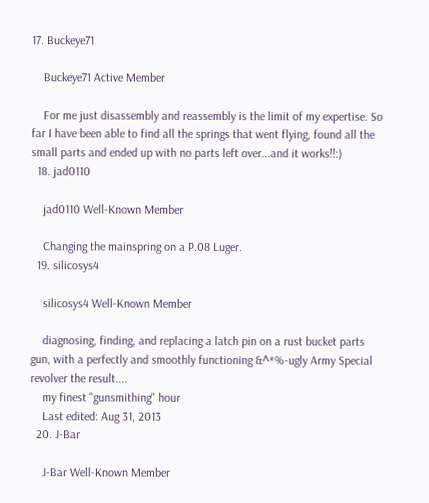17. Buckeye71

    Buckeye71 Active Member

    For me just disassembly and reassembly is the limit of my expertise. So far I have been able to find all the springs that went flying, found all the small parts and ended up with no parts left over...and it works!!:)
  18. jad0110

    jad0110 Well-Known Member

    Changing the mainspring on a P.08 Luger.
  19. silicosys4

    silicosys4 Well-Known Member

    diagnosing, finding, and replacing a latch pin on a rust bucket parts gun, with a perfectly and smoothly functioning &^*%-ugly Army Special revolver the result....
    my finest "gunsmithing" hour
    Last edited: Aug 31, 2013
  20. J-Bar

    J-Bar Well-Known Member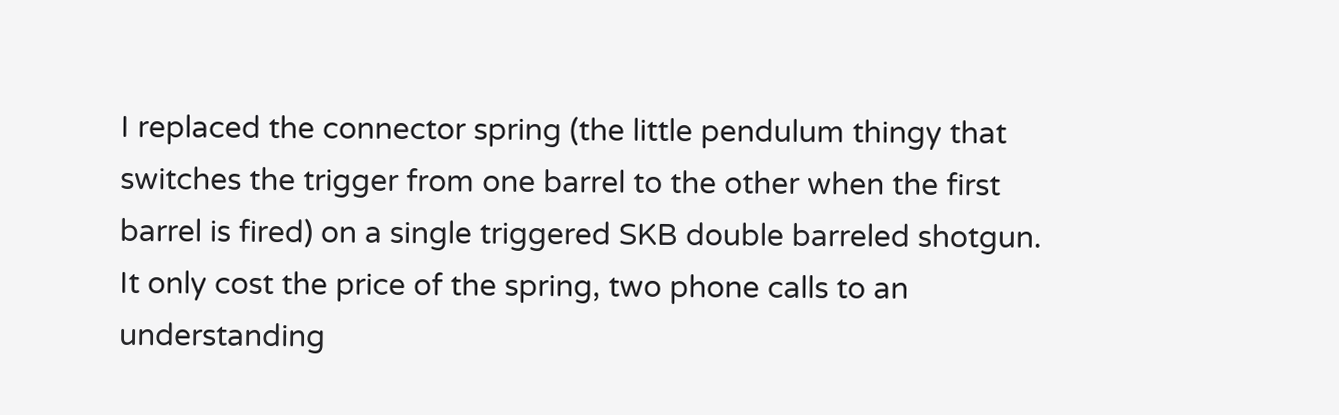I replaced the connector spring (the little pendulum thingy that switches the trigger from one barrel to the other when the first barrel is fired) on a single triggered SKB double barreled shotgun. It only cost the price of the spring, two phone calls to an understanding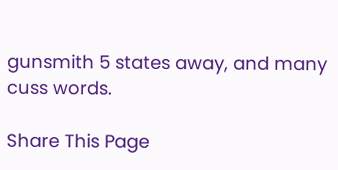gunsmith 5 states away, and many cuss words.

Share This Page